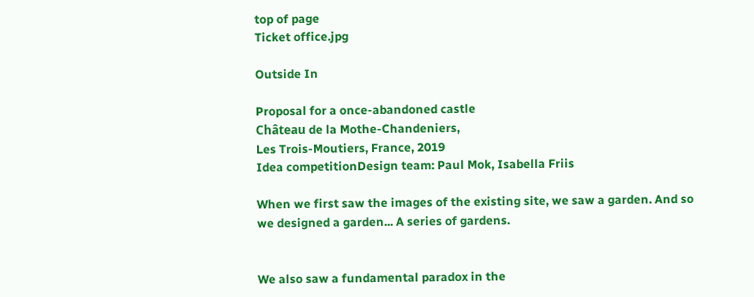top of page
Ticket office.jpg

Outside In

Proposal for a once-abandoned castle
Château de la Mothe-Chandeniers,
Les Trois-Moutiers, France, 2019
Idea competitionDesign team: Paul Mok, Isabella Friis

When we first saw the images of the existing site, we saw a garden. And so we designed a garden... A series of gardens.


We also saw a fundamental paradox in the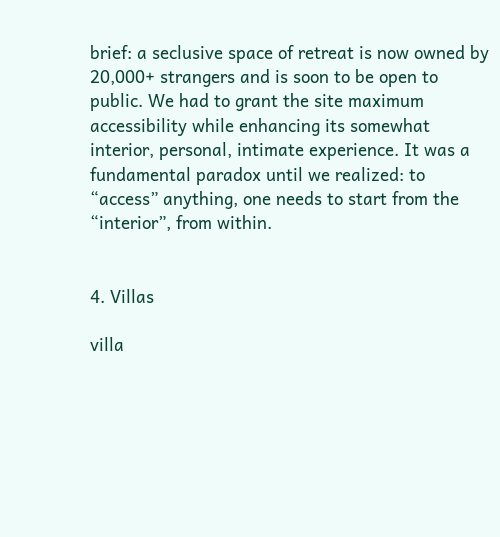brief: a seclusive space of retreat is now owned by 20,000+ strangers and is soon to be open to public. We had to grant the site maximum accessibility while enhancing its somewhat interior, personal, intimate experience. It was a fundamental paradox until we realized: to “access” anything, one needs to start from the “interior”, from within.


4. Villas

villa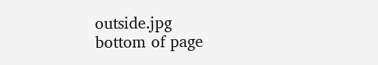outside.jpg
bottom of page